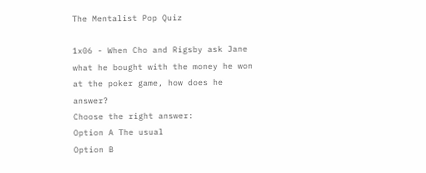The Mentalist Pop Quiz

1x06 - When Cho and Rigsby ask Jane what he bought with the money he won at the poker game, how does he answer?
Choose the right answer:
Option A The usual
Option B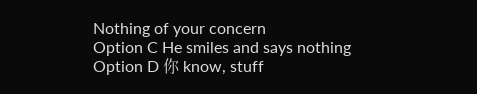Nothing of your concern
Option C He smiles and says nothing
Option D 你 know, stuff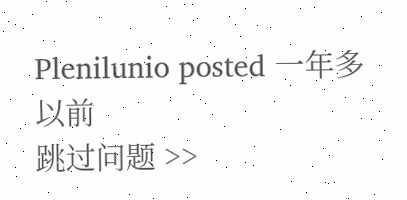Plenilunio posted 一年多以前
跳过问题 >>